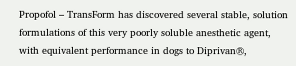Propofol – TransForm has discovered several stable, solution formulations of this very poorly soluble anesthetic agent, with equivalent performance in dogs to Diprivan®,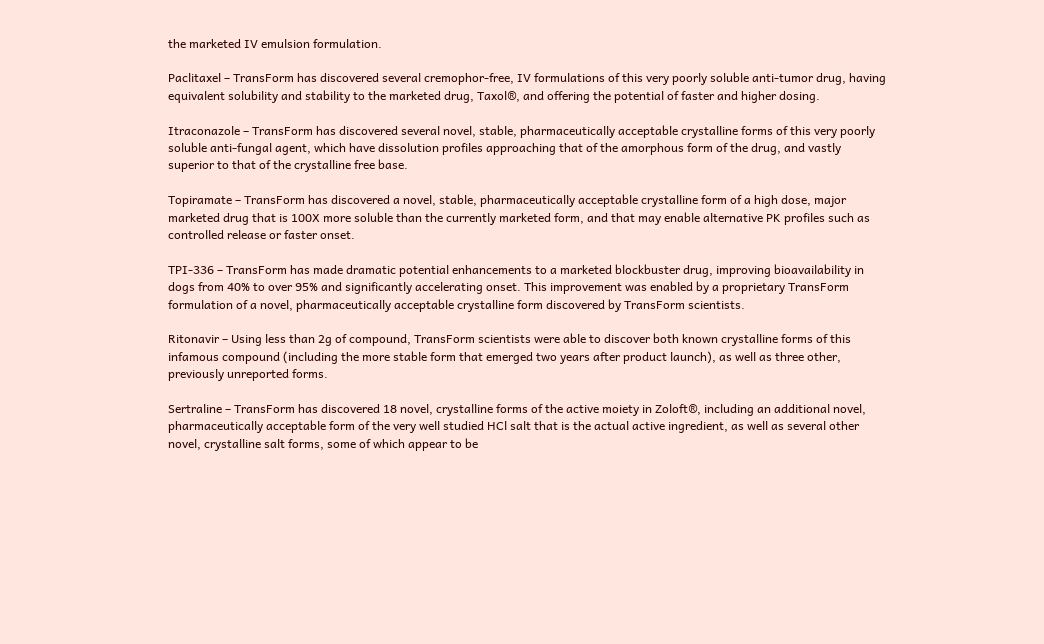the marketed IV emulsion formulation.

Paclitaxel – TransForm has discovered several cremophor-free, IV formulations of this very poorly soluble anti-tumor drug, having equivalent solubility and stability to the marketed drug, Taxol®, and offering the potential of faster and higher dosing.

Itraconazole – TransForm has discovered several novel, stable, pharmaceutically acceptable crystalline forms of this very poorly soluble anti-fungal agent, which have dissolution profiles approaching that of the amorphous form of the drug, and vastly superior to that of the crystalline free base.

Topiramate – TransForm has discovered a novel, stable, pharmaceutically acceptable crystalline form of a high dose, major marketed drug that is 100X more soluble than the currently marketed form, and that may enable alternative PK profiles such as controlled release or faster onset.

TPI-336 – TransForm has made dramatic potential enhancements to a marketed blockbuster drug, improving bioavailability in dogs from 40% to over 95% and significantly accelerating onset. This improvement was enabled by a proprietary TransForm formulation of a novel, pharmaceutically acceptable crystalline form discovered by TransForm scientists.

Ritonavir – Using less than 2g of compound, TransForm scientists were able to discover both known crystalline forms of this infamous compound (including the more stable form that emerged two years after product launch), as well as three other, previously unreported forms.

Sertraline – TransForm has discovered 18 novel, crystalline forms of the active moiety in Zoloft®, including an additional novel, pharmaceutically acceptable form of the very well studied HCl salt that is the actual active ingredient, as well as several other novel, crystalline salt forms, some of which appear to be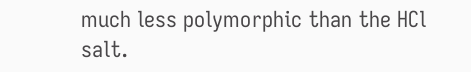much less polymorphic than the HCl salt.